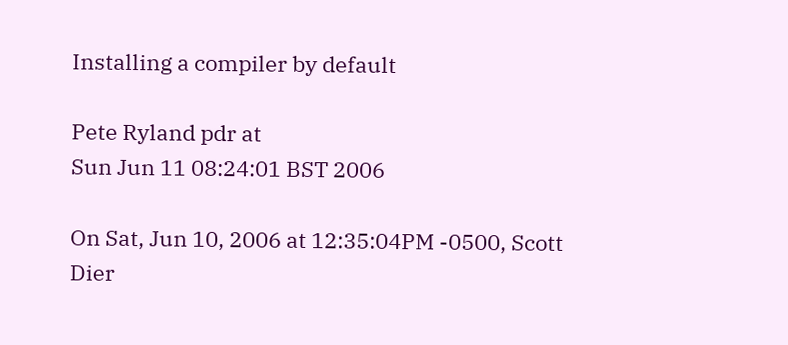Installing a compiler by default

Pete Ryland pdr at
Sun Jun 11 08:24:01 BST 2006

On Sat, Jun 10, 2006 at 12:35:04PM -0500, Scott Dier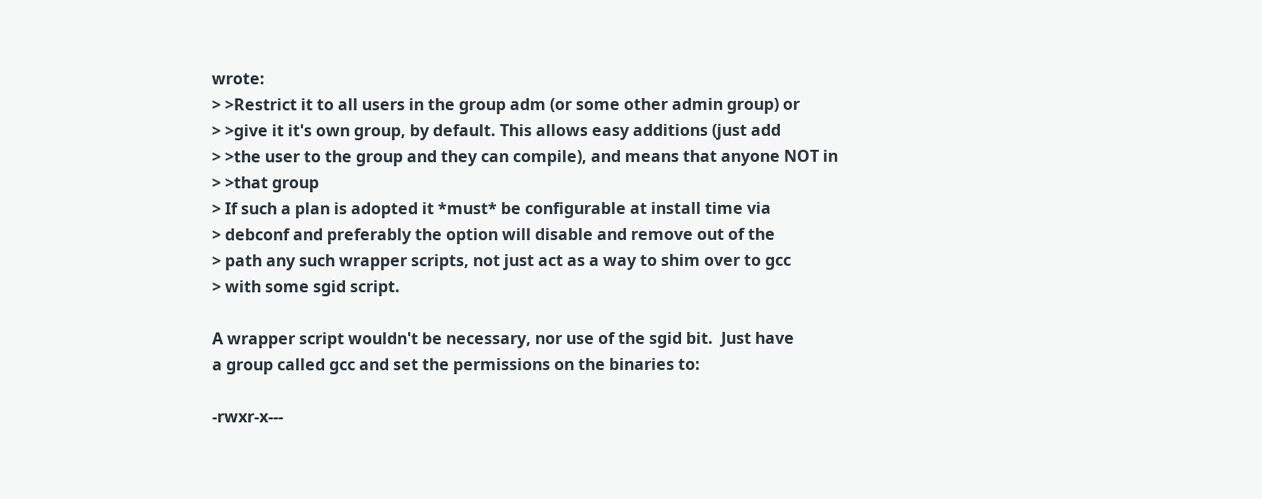wrote:
> >Restrict it to all users in the group adm (or some other admin group) or
> >give it it's own group, by default. This allows easy additions (just add
> >the user to the group and they can compile), and means that anyone NOT in
> >that group
> If such a plan is adopted it *must* be configurable at install time via
> debconf and preferably the option will disable and remove out of the
> path any such wrapper scripts, not just act as a way to shim over to gcc
> with some sgid script.

A wrapper script wouldn't be necessary, nor use of the sgid bit.  Just have
a group called gcc and set the permissions on the binaries to:

-rwxr-x---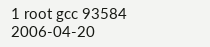1 root gcc 93584 2006-04-20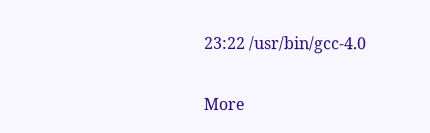23:22 /usr/bin/gcc-4.0


More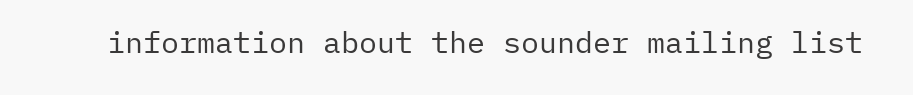information about the sounder mailing list